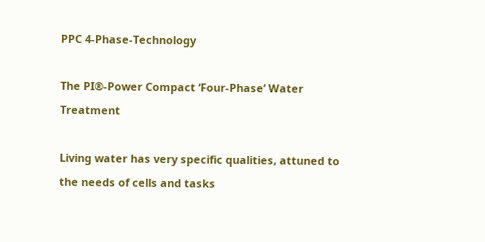PPC 4-Phase-Technology

The PI®-Power Compact ‘Four-Phase’ Water Treatment

Living water has very specific qualities, attuned to the needs of cells and tasks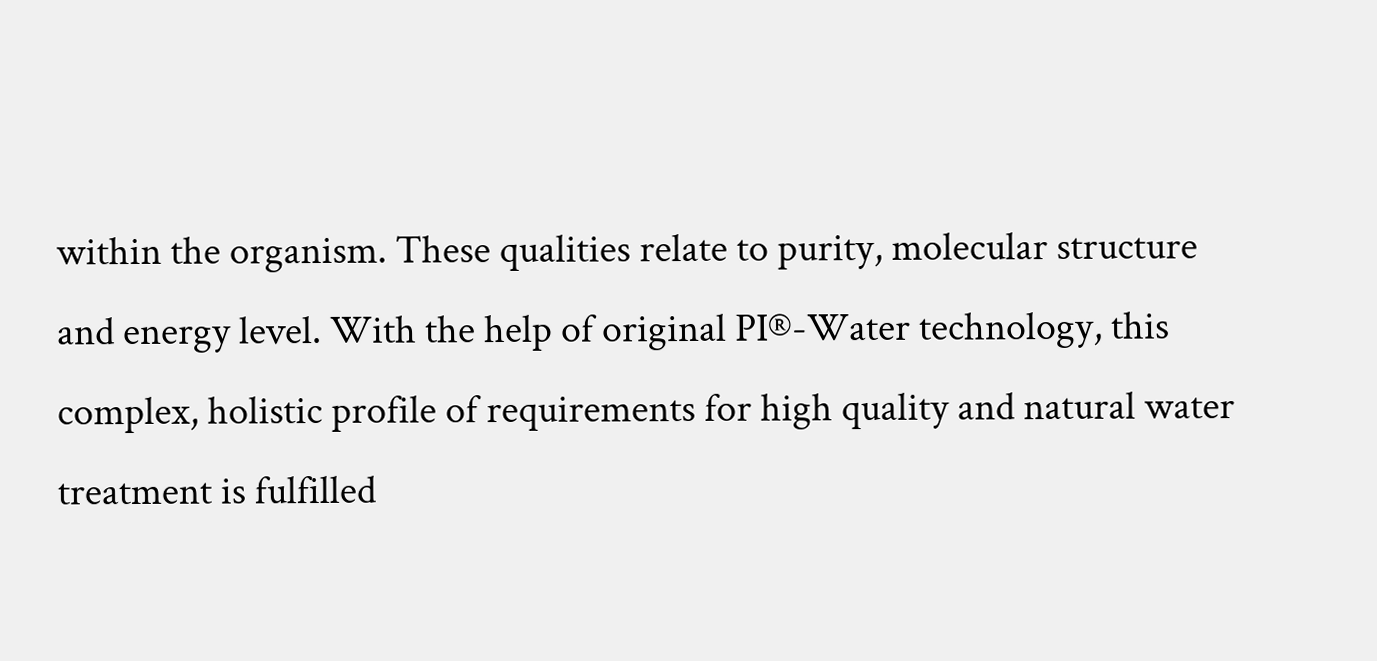within the organism. These qualities relate to purity, molecular structure and energy level. With the help of original PI®-Water technology, this complex, holistic profile of requirements for high quality and natural water treatment is fulfilled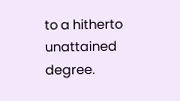to a hitherto unattained degree.